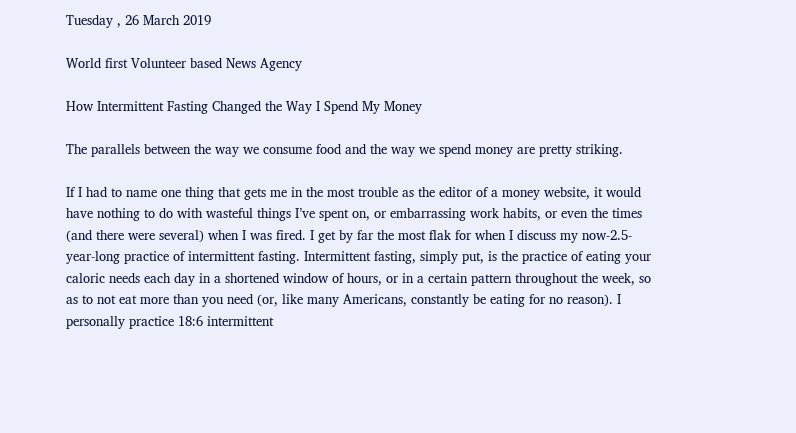Tuesday , 26 March 2019

World first Volunteer based News Agency

How Intermittent Fasting Changed the Way I Spend My Money

The parallels between the way we consume food and the way we spend money are pretty striking.

If I had to name one thing that gets me in the most trouble as the editor of a money website, it would have nothing to do with wasteful things I’ve spent on, or embarrassing work habits, or even the times (and there were several) when I was fired. I get by far the most flak for when I discuss my now-2.5-year-long practice of intermittent fasting. Intermittent fasting, simply put, is the practice of eating your caloric needs each day in a shortened window of hours, or in a certain pattern throughout the week, so as to not eat more than you need (or, like many Americans, constantly be eating for no reason). I personally practice 18:6 intermittent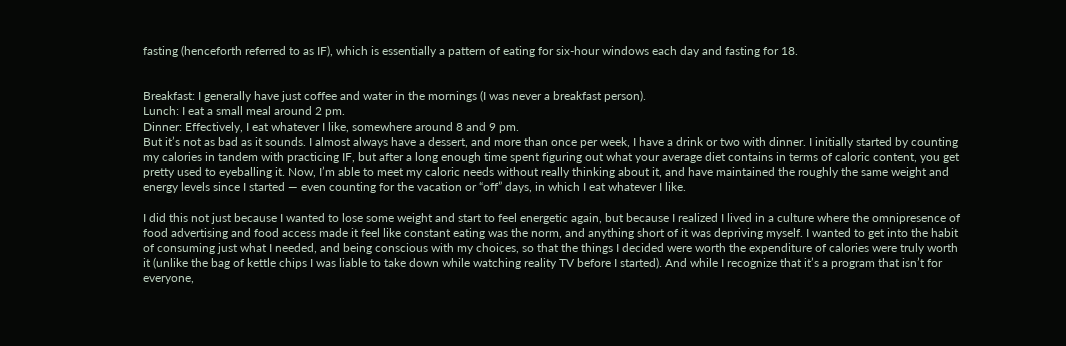fasting (henceforth referred to as IF), which is essentially a pattern of eating for six-hour windows each day and fasting for 18.


Breakfast: I generally have just coffee and water in the mornings (I was never a breakfast person).
Lunch: I eat a small meal around 2 pm.
Dinner: Effectively, I eat whatever I like, somewhere around 8 and 9 pm.
But it’s not as bad as it sounds. I almost always have a dessert, and more than once per week, I have a drink or two with dinner. I initially started by counting my calories in tandem with practicing IF, but after a long enough time spent figuring out what your average diet contains in terms of caloric content, you get pretty used to eyeballing it. Now, I’m able to meet my caloric needs without really thinking about it, and have maintained the roughly the same weight and energy levels since I started — even counting for the vacation or “off” days, in which I eat whatever I like.

I did this not just because I wanted to lose some weight and start to feel energetic again, but because I realized I lived in a culture where the omnipresence of food advertising and food access made it feel like constant eating was the norm, and anything short of it was depriving myself. I wanted to get into the habit of consuming just what I needed, and being conscious with my choices, so that the things I decided were worth the expenditure of calories were truly worth it (unlike the bag of kettle chips I was liable to take down while watching reality TV before I started). And while I recognize that it’s a program that isn’t for everyone,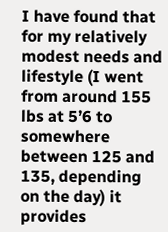I have found that for my relatively modest needs and lifestyle (I went from around 155 lbs at 5’6 to somewhere between 125 and 135, depending on the day) it provides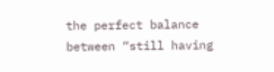the perfect balance between “still having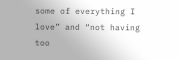some of everything I love” and “not having too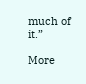much of it.”

More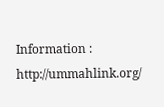Information : http://ummahlink.org/